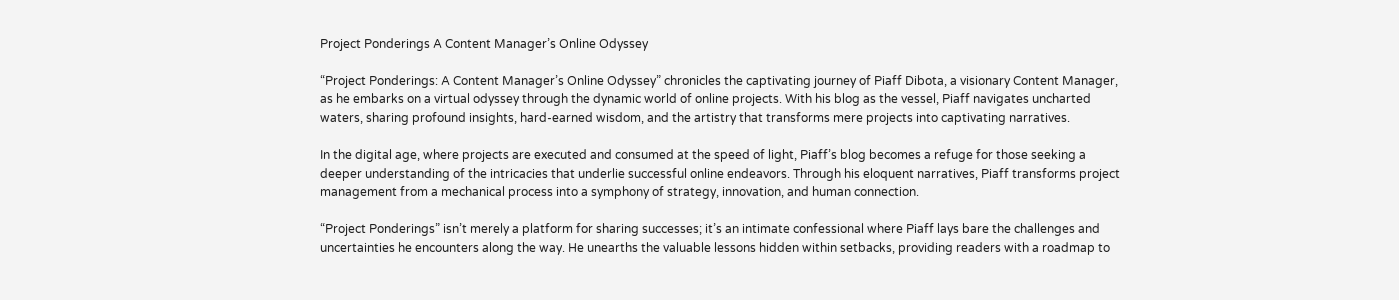Project Ponderings A Content Manager’s Online Odyssey

“Project Ponderings: A Content Manager’s Online Odyssey” chronicles the captivating journey of Piaff Dibota, a visionary Content Manager, as he embarks on a virtual odyssey through the dynamic world of online projects. With his blog as the vessel, Piaff navigates uncharted waters, sharing profound insights, hard-earned wisdom, and the artistry that transforms mere projects into captivating narratives.

In the digital age, where projects are executed and consumed at the speed of light, Piaff’s blog becomes a refuge for those seeking a deeper understanding of the intricacies that underlie successful online endeavors. Through his eloquent narratives, Piaff transforms project management from a mechanical process into a symphony of strategy, innovation, and human connection.

“Project Ponderings” isn’t merely a platform for sharing successes; it’s an intimate confessional where Piaff lays bare the challenges and uncertainties he encounters along the way. He unearths the valuable lessons hidden within setbacks, providing readers with a roadmap to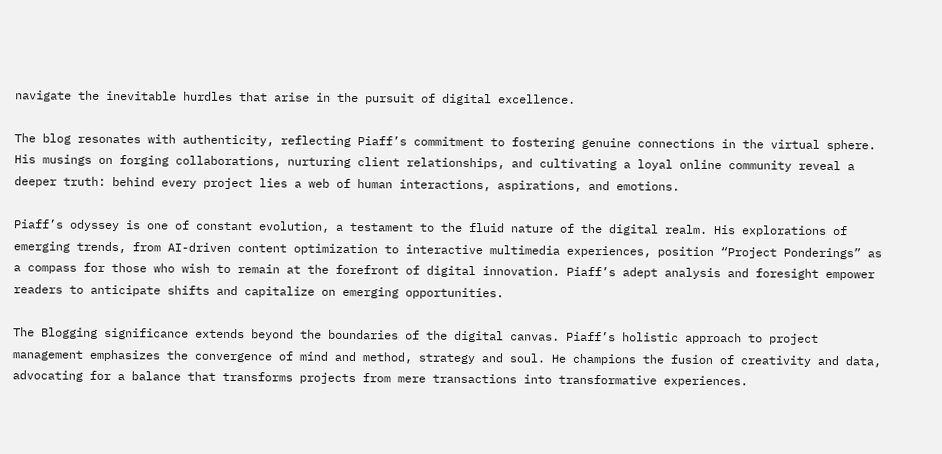navigate the inevitable hurdles that arise in the pursuit of digital excellence.

The blog resonates with authenticity, reflecting Piaff’s commitment to fostering genuine connections in the virtual sphere. His musings on forging collaborations, nurturing client relationships, and cultivating a loyal online community reveal a deeper truth: behind every project lies a web of human interactions, aspirations, and emotions.

Piaff’s odyssey is one of constant evolution, a testament to the fluid nature of the digital realm. His explorations of emerging trends, from AI-driven content optimization to interactive multimedia experiences, position “Project Ponderings” as a compass for those who wish to remain at the forefront of digital innovation. Piaff’s adept analysis and foresight empower readers to anticipate shifts and capitalize on emerging opportunities.

The Blogging significance extends beyond the boundaries of the digital canvas. Piaff’s holistic approach to project management emphasizes the convergence of mind and method, strategy and soul. He champions the fusion of creativity and data, advocating for a balance that transforms projects from mere transactions into transformative experiences.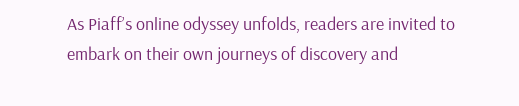As Piaff’s online odyssey unfolds, readers are invited to embark on their own journeys of discovery and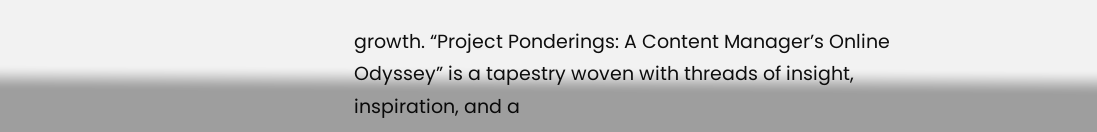growth. “Project Ponderings: A Content Manager’s Online Odyssey” is a tapestry woven with threads of insight, inspiration, and a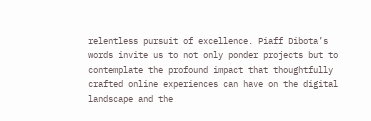relentless pursuit of excellence. Piaff Dibota’s words invite us to not only ponder projects but to contemplate the profound impact that thoughtfully crafted online experiences can have on the digital landscape and the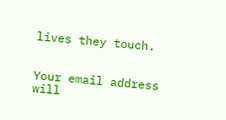lives they touch.


Your email address will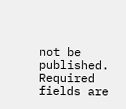not be published. Required fields are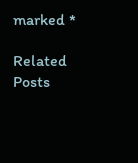marked *

Related Posts